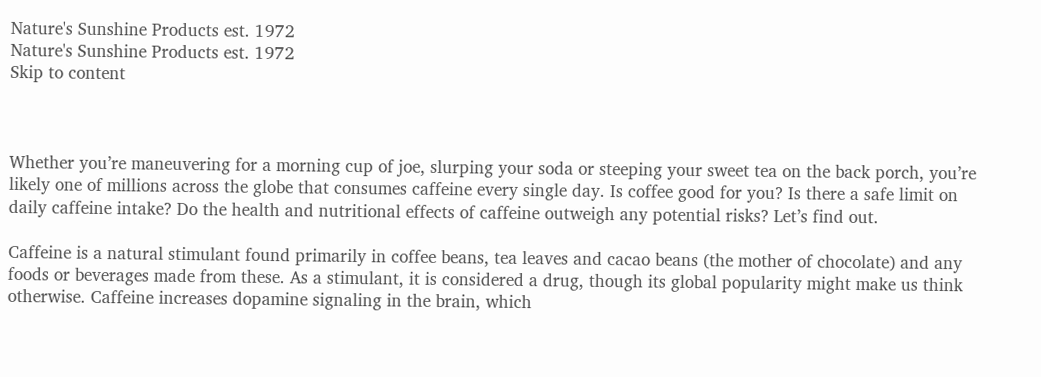Nature's Sunshine Products est. 1972
Nature's Sunshine Products est. 1972
Skip to content



Whether you’re maneuvering for a morning cup of joe, slurping your soda or steeping your sweet tea on the back porch, you’re likely one of millions across the globe that consumes caffeine every single day. Is coffee good for you? Is there a safe limit on daily caffeine intake? Do the health and nutritional effects of caffeine outweigh any potential risks? Let’s find out.

Caffeine is a natural stimulant found primarily in coffee beans, tea leaves and cacao beans (the mother of chocolate) and any foods or beverages made from these. As a stimulant, it is considered a drug, though its global popularity might make us think otherwise. Caffeine increases dopamine signaling in the brain, which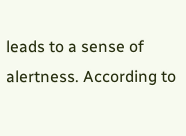leads to a sense of alertness. According to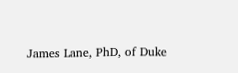James Lane, PhD, of Duke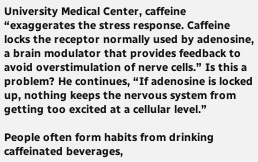University Medical Center, caffeine “exaggerates the stress response. Caffeine locks the receptor normally used by adenosine, a brain modulator that provides feedback to avoid overstimulation of nerve cells.” Is this a problem? He continues, “If adenosine is locked up, nothing keeps the nervous system from getting too excited at a cellular level.”

People often form habits from drinking caffeinated beverages,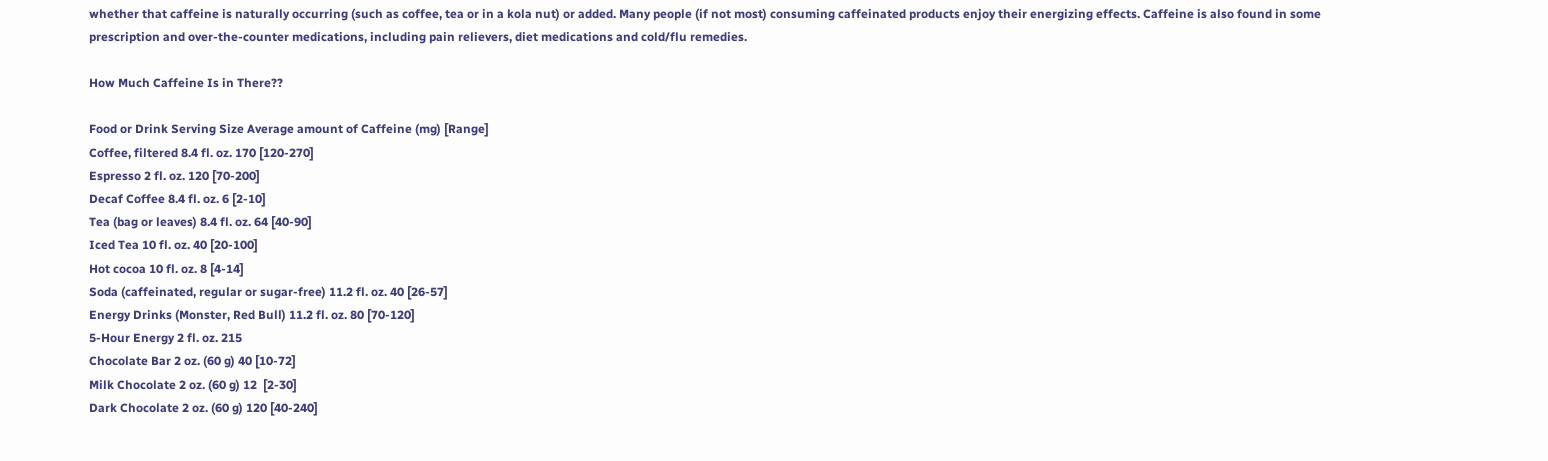whether that caffeine is naturally occurring (such as coffee, tea or in a kola nut) or added. Many people (if not most) consuming caffeinated products enjoy their energizing effects. Caffeine is also found in some prescription and over-the-counter medications, including pain relievers, diet medications and cold/flu remedies.

How Much Caffeine Is in There??

Food or Drink Serving Size Average amount of Caffeine (mg) [Range]
Coffee, filtered 8.4 fl. oz. 170 [120-270]
Espresso 2 fl. oz. 120 [70-200]
Decaf Coffee 8.4 fl. oz. 6 [2-10]
Tea (bag or leaves) 8.4 fl. oz. 64 [40-90]
Iced Tea 10 fl. oz. 40 [20-100]
Hot cocoa 10 fl. oz. 8 [4-14]
Soda (caffeinated, regular or sugar-free) 11.2 fl. oz. 40 [26-57]
Energy Drinks (Monster, Red Bull) 11.2 fl. oz. 80 [70-120]
5-Hour Energy 2 fl. oz. 215
Chocolate Bar 2 oz. (60 g) 40 [10-72]
Milk Chocolate 2 oz. (60 g) 12  [2-30]
Dark Chocolate 2 oz. (60 g) 120 [40-240]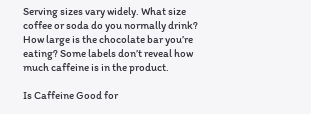Serving sizes vary widely. What size coffee or soda do you normally drink? How large is the chocolate bar you’re eating? Some labels don’t reveal how much caffeine is in the product.

Is Caffeine Good for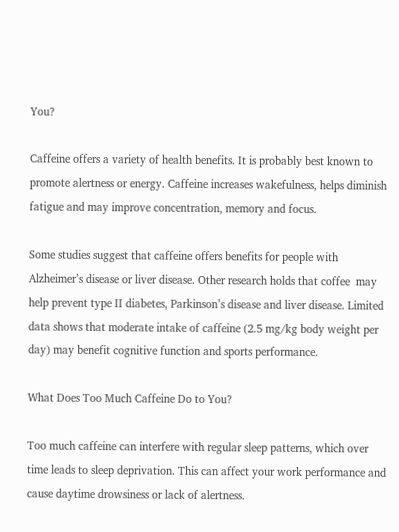You?

Caffeine offers a variety of health benefits. It is probably best known to promote alertness or energy. Caffeine increases wakefulness, helps diminish fatigue and may improve concentration, memory and focus.

Some studies suggest that caffeine offers benefits for people with Alzheimer’s disease or liver disease. Other research holds that coffee  may help prevent type II diabetes, Parkinson’s disease and liver disease. Limited data shows that moderate intake of caffeine (2.5 mg/kg body weight per day) may benefit cognitive function and sports performance.

What Does Too Much Caffeine Do to You?

Too much caffeine can interfere with regular sleep patterns, which over time leads to sleep deprivation. This can affect your work performance and cause daytime drowsiness or lack of alertness.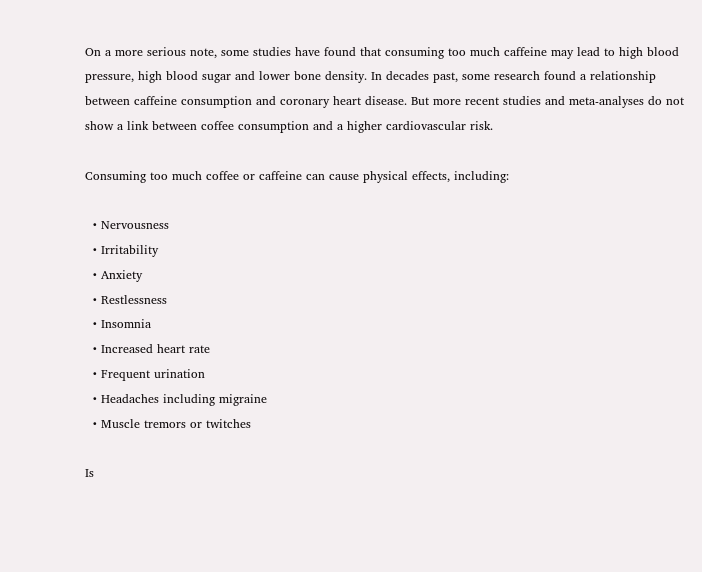On a more serious note, some studies have found that consuming too much caffeine may lead to high blood pressure, high blood sugar and lower bone density. In decades past, some research found a relationship between caffeine consumption and coronary heart disease. But more recent studies and meta-analyses do not show a link between coffee consumption and a higher cardiovascular risk.

Consuming too much coffee or caffeine can cause physical effects, including:

  • Nervousness
  • Irritability
  • Anxiety
  • Restlessness
  • Insomnia
  • Increased heart rate
  • Frequent urination
  • Headaches including migraine
  • Muscle tremors or twitches

Is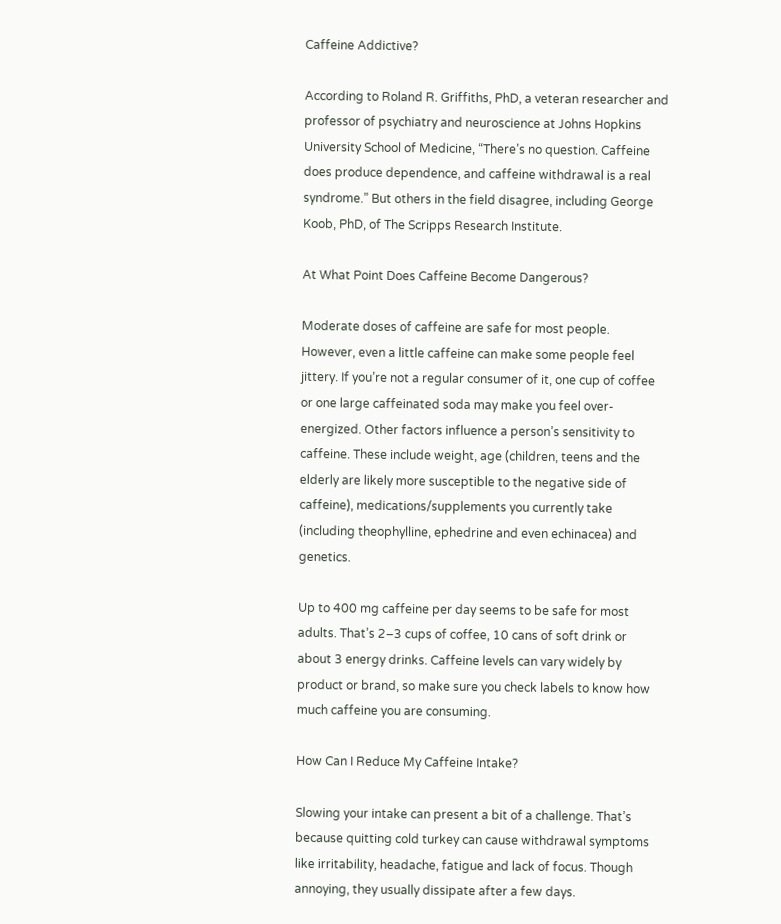Caffeine Addictive?

According to Roland R. Griffiths, PhD, a veteran researcher and professor of psychiatry and neuroscience at Johns Hopkins University School of Medicine, “There’s no question. Caffeine does produce dependence, and caffeine withdrawal is a real syndrome.” But others in the field disagree, including George Koob, PhD, of The Scripps Research Institute.

At What Point Does Caffeine Become Dangerous?

Moderate doses of caffeine are safe for most people. However, even a little caffeine can make some people feel jittery. If you’re not a regular consumer of it, one cup of coffee or one large caffeinated soda may make you feel over-energized. Other factors influence a person’s sensitivity to caffeine. These include weight, age (children, teens and the elderly are likely more susceptible to the negative side of caffeine), medications/supplements you currently take (including theophylline, ephedrine and even echinacea) and genetics.

Up to 400 mg caffeine per day seems to be safe for most adults. That’s 2–3 cups of coffee, 10 cans of soft drink or about 3 energy drinks. Caffeine levels can vary widely by product or brand, so make sure you check labels to know how much caffeine you are consuming.

How Can I Reduce My Caffeine Intake?

Slowing your intake can present a bit of a challenge. That’s because quitting cold turkey can cause withdrawal symptoms like irritability, headache, fatigue and lack of focus. Though annoying, they usually dissipate after a few days.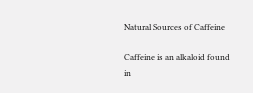Natural Sources of Caffeine

Caffeine is an alkaloid found in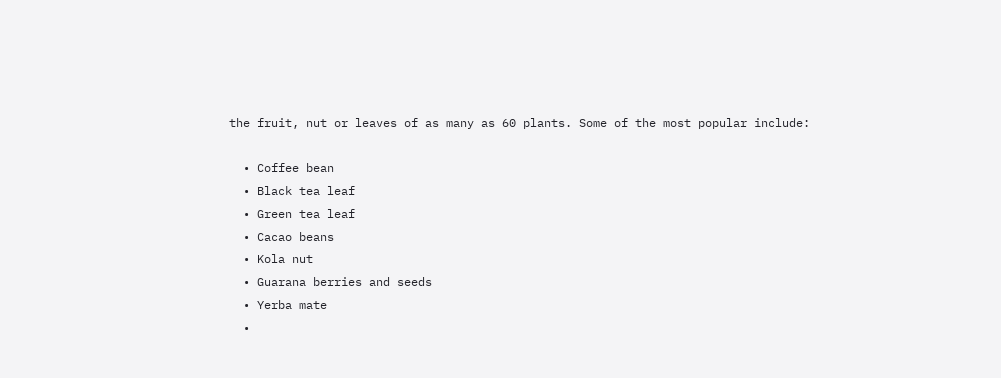the fruit, nut or leaves of as many as 60 plants. Some of the most popular include:

  • Coffee bean
  • Black tea leaf
  • Green tea leaf
  • Cacao beans
  • Kola nut
  • Guarana berries and seeds
  • Yerba mate
  •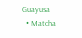Guayusa
  • Matcha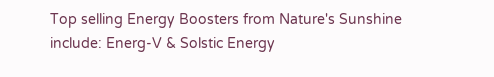Top selling Energy Boosters from Nature's Sunshine include: Energ-V & Solstic Energy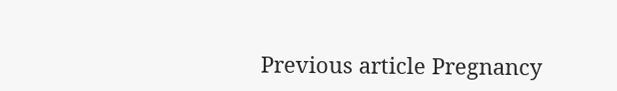Previous article Pregnancy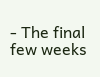- The final few weeks